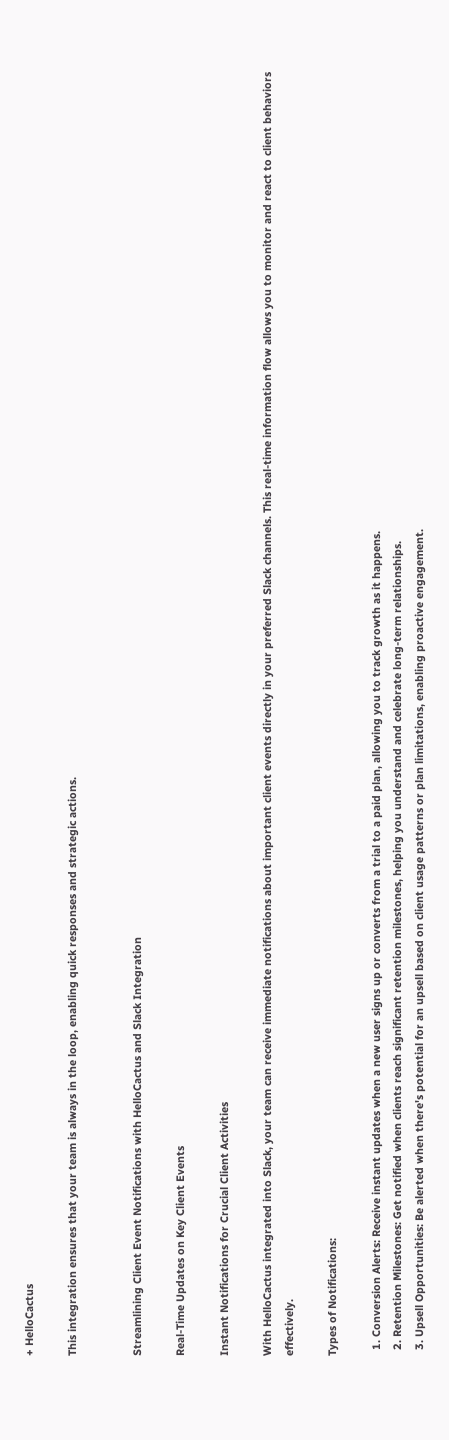+ HelloCactus

This integration ensures that your team is always in the loop, enabling quick responses and strategic actions.


Streamlining Client Event Notifications with HelloCactus and Slack Integration

Real-Time Updates on Key Client Events

Instant Notifications for Crucial Client Activities

With HelloCactus integrated into Slack, your team can receive immediate notifications about important client events directly in your preferred Slack channels. This real-time information flow allows you to monitor and react to client behaviors effectively.

Types of Notifications:

  1. Conversion Alerts: Receive instant updates when a new user signs up or converts from a trial to a paid plan, allowing you to track growth as it happens.
  2. Retention Milestones: Get notified when clients reach significant retention milestones, helping you understand and celebrate long-term relationships.
  3. Upsell Opportunities: Be alerted when there's potential for an upsell based on client usage patterns or plan limitations, enabling proactive engagement.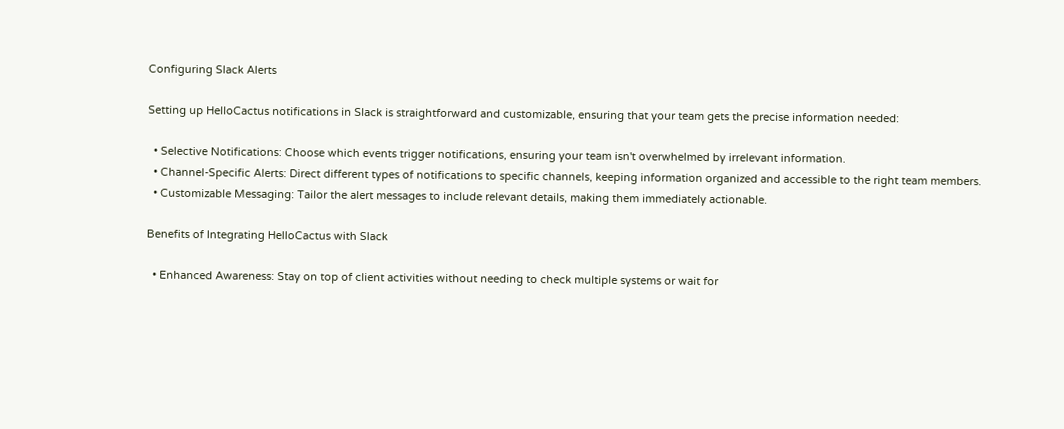Configuring Slack Alerts

Setting up HelloCactus notifications in Slack is straightforward and customizable, ensuring that your team gets the precise information needed:

  • Selective Notifications: Choose which events trigger notifications, ensuring your team isn't overwhelmed by irrelevant information.
  • Channel-Specific Alerts: Direct different types of notifications to specific channels, keeping information organized and accessible to the right team members.
  • Customizable Messaging: Tailor the alert messages to include relevant details, making them immediately actionable.

Benefits of Integrating HelloCactus with Slack

  • Enhanced Awareness: Stay on top of client activities without needing to check multiple systems or wait for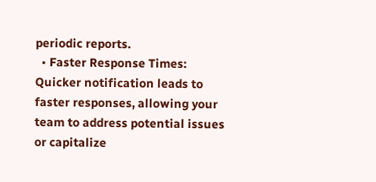periodic reports.
  • Faster Response Times: Quicker notification leads to faster responses, allowing your team to address potential issues or capitalize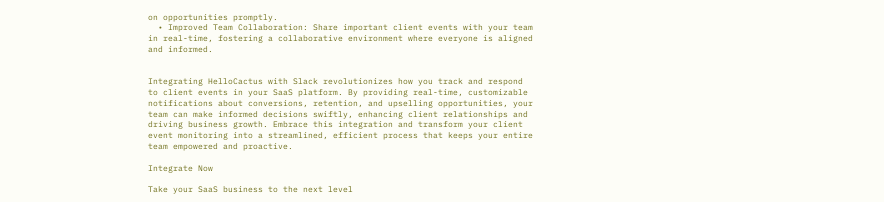on opportunities promptly.
  • Improved Team Collaboration: Share important client events with your team in real-time, fostering a collaborative environment where everyone is aligned and informed.


Integrating HelloCactus with Slack revolutionizes how you track and respond to client events in your SaaS platform. By providing real-time, customizable notifications about conversions, retention, and upselling opportunities, your team can make informed decisions swiftly, enhancing client relationships and driving business growth. Embrace this integration and transform your client event monitoring into a streamlined, efficient process that keeps your entire team empowered and proactive.

Integrate Now

Take your SaaS business to the next level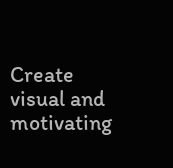Create visual and motivating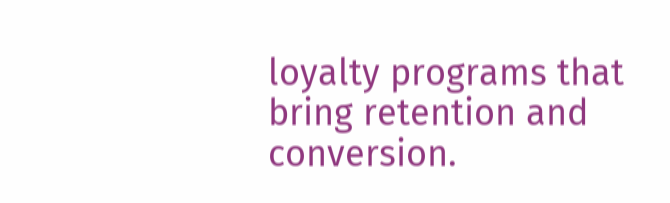loyalty programs that bring retention and conversion.